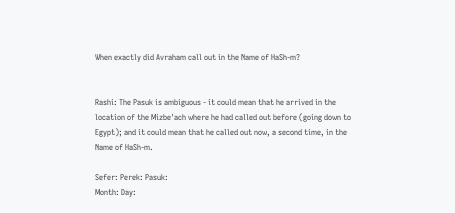When exactly did Avraham call out in the Name of HaSh-m?


Rashi: The Pasuk is ambiguous - it could mean that he arrived in the location of the Mizbe'ach where he had called out before (going down to Egypt); and it could mean that he called out now, a second time, in the Name of HaSh-m.

Sefer: Perek: Pasuk:
Month: Day: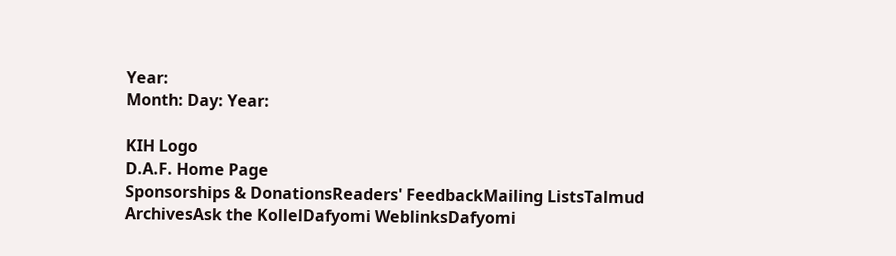Year:
Month: Day: Year:

KIH Logo
D.A.F. Home Page
Sponsorships & DonationsReaders' FeedbackMailing ListsTalmud ArchivesAsk the KollelDafyomi WeblinksDafyomi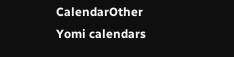CalendarOther Yomi calendars